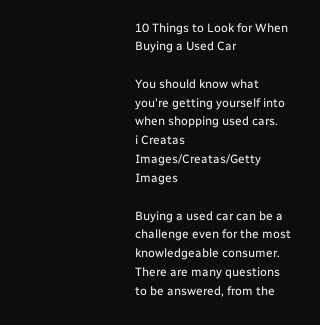10 Things to Look for When Buying a Used Car

You should know what you're getting yourself into when shopping used cars.
i Creatas Images/Creatas/Getty Images

Buying a used car can be a challenge even for the most knowledgeable consumer. There are many questions to be answered, from the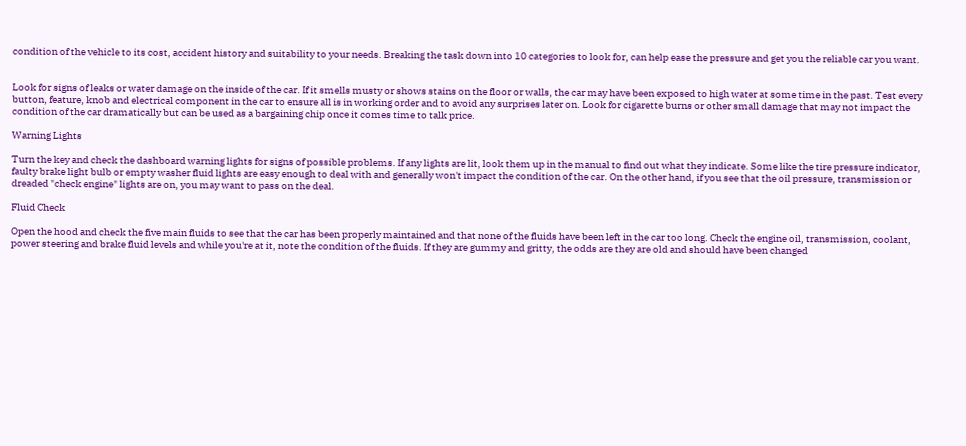condition of the vehicle to its cost, accident history and suitability to your needs. Breaking the task down into 10 categories to look for, can help ease the pressure and get you the reliable car you want.


Look for signs of leaks or water damage on the inside of the car. If it smells musty or shows stains on the floor or walls, the car may have been exposed to high water at some time in the past. Test every button, feature, knob and electrical component in the car to ensure all is in working order and to avoid any surprises later on. Look for cigarette burns or other small damage that may not impact the condition of the car dramatically but can be used as a bargaining chip once it comes time to talk price.

Warning Lights

Turn the key and check the dashboard warning lights for signs of possible problems. If any lights are lit, look them up in the manual to find out what they indicate. Some like the tire pressure indicator, faulty brake light bulb or empty washer fluid lights are easy enough to deal with and generally won't impact the condition of the car. On the other hand, if you see that the oil pressure, transmission or dreaded "check engine" lights are on, you may want to pass on the deal.

Fluid Check

Open the hood and check the five main fluids to see that the car has been properly maintained and that none of the fluids have been left in the car too long. Check the engine oil, transmission, coolant, power steering and brake fluid levels and while you're at it, note the condition of the fluids. If they are gummy and gritty, the odds are they are old and should have been changed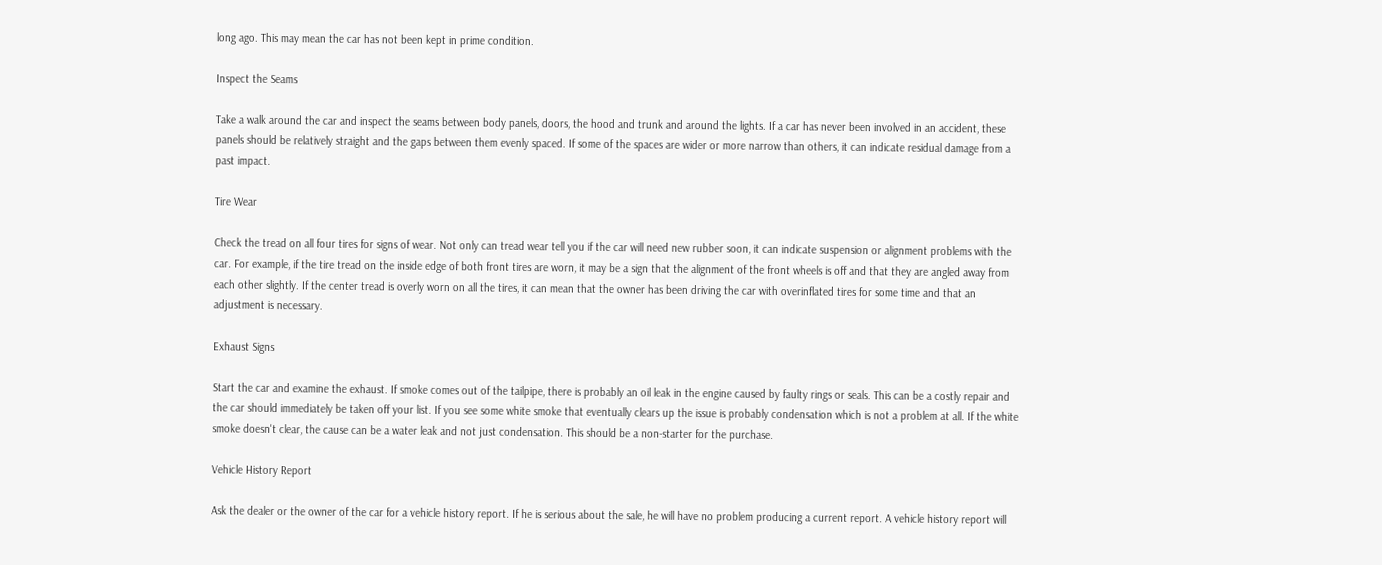long ago. This may mean the car has not been kept in prime condition.

Inspect the Seams

Take a walk around the car and inspect the seams between body panels, doors, the hood and trunk and around the lights. If a car has never been involved in an accident, these panels should be relatively straight and the gaps between them evenly spaced. If some of the spaces are wider or more narrow than others, it can indicate residual damage from a past impact.

Tire Wear

Check the tread on all four tires for signs of wear. Not only can tread wear tell you if the car will need new rubber soon, it can indicate suspension or alignment problems with the car. For example, if the tire tread on the inside edge of both front tires are worn, it may be a sign that the alignment of the front wheels is off and that they are angled away from each other slightly. If the center tread is overly worn on all the tires, it can mean that the owner has been driving the car with overinflated tires for some time and that an adjustment is necessary.

Exhaust Signs

Start the car and examine the exhaust. If smoke comes out of the tailpipe, there is probably an oil leak in the engine caused by faulty rings or seals. This can be a costly repair and the car should immediately be taken off your list. If you see some white smoke that eventually clears up the issue is probably condensation which is not a problem at all. If the white smoke doesn't clear, the cause can be a water leak and not just condensation. This should be a non-starter for the purchase.

Vehicle History Report

Ask the dealer or the owner of the car for a vehicle history report. If he is serious about the sale, he will have no problem producing a current report. A vehicle history report will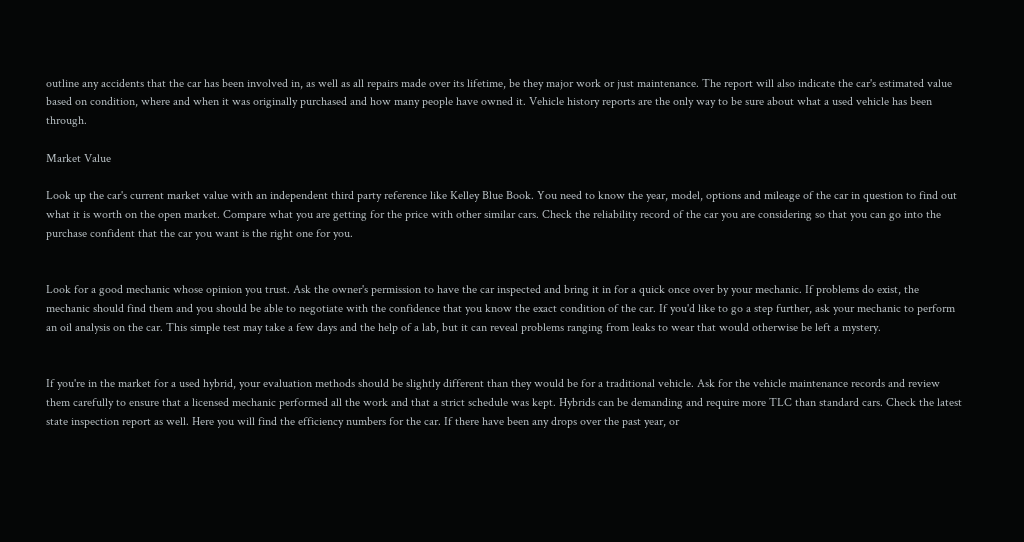outline any accidents that the car has been involved in, as well as all repairs made over its lifetime, be they major work or just maintenance. The report will also indicate the car's estimated value based on condition, where and when it was originally purchased and how many people have owned it. Vehicle history reports are the only way to be sure about what a used vehicle has been through.

Market Value

Look up the car's current market value with an independent third party reference like Kelley Blue Book. You need to know the year, model, options and mileage of the car in question to find out what it is worth on the open market. Compare what you are getting for the price with other similar cars. Check the reliability record of the car you are considering so that you can go into the purchase confident that the car you want is the right one for you.


Look for a good mechanic whose opinion you trust. Ask the owner's permission to have the car inspected and bring it in for a quick once over by your mechanic. If problems do exist, the mechanic should find them and you should be able to negotiate with the confidence that you know the exact condition of the car. If you'd like to go a step further, ask your mechanic to perform an oil analysis on the car. This simple test may take a few days and the help of a lab, but it can reveal problems ranging from leaks to wear that would otherwise be left a mystery.


If you're in the market for a used hybrid, your evaluation methods should be slightly different than they would be for a traditional vehicle. Ask for the vehicle maintenance records and review them carefully to ensure that a licensed mechanic performed all the work and that a strict schedule was kept. Hybrids can be demanding and require more TLC than standard cars. Check the latest state inspection report as well. Here you will find the efficiency numbers for the car. If there have been any drops over the past year, or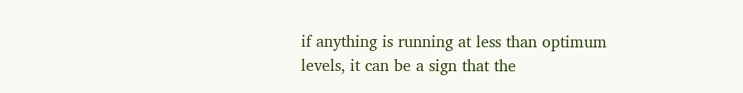if anything is running at less than optimum levels, it can be a sign that the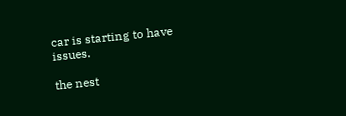car is starting to have issues.

the nest